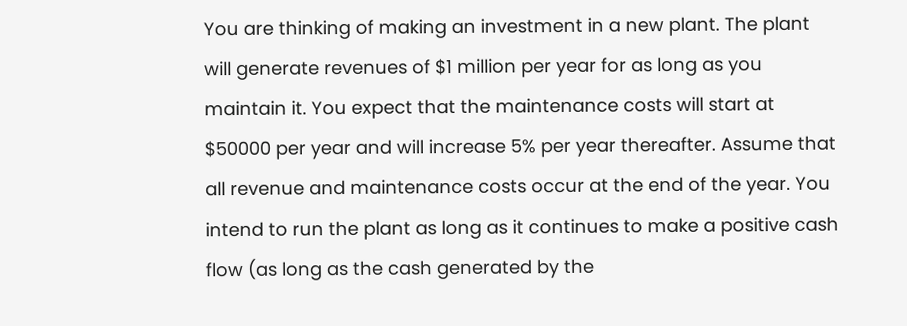You are thinking of making an investment in a new plant. The plant will generate revenues of $1 million per year for as long as you maintain it. You expect that the maintenance costs will start at $50000 per year and will increase 5% per year thereafter. Assume that all revenue and maintenance costs occur at the end of the year. You intend to run the plant as long as it continues to make a positive cash flow (as long as the cash generated by the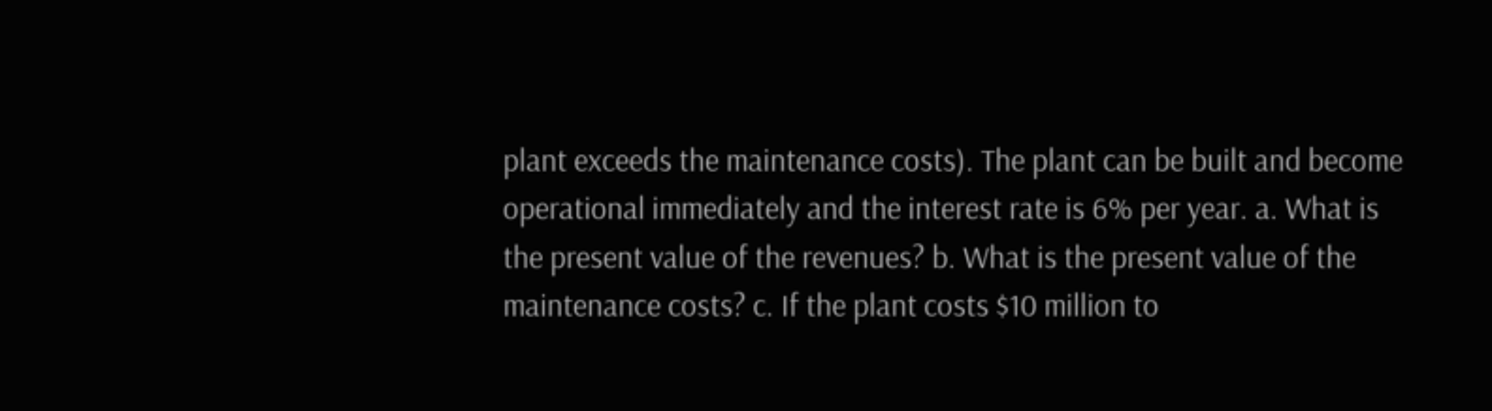plant exceeds the maintenance costs). The plant can be built and become operational immediately and the interest rate is 6% per year. a. What is the present value of the revenues? b. What is the present value of the maintenance costs? c. If the plant costs $10 million to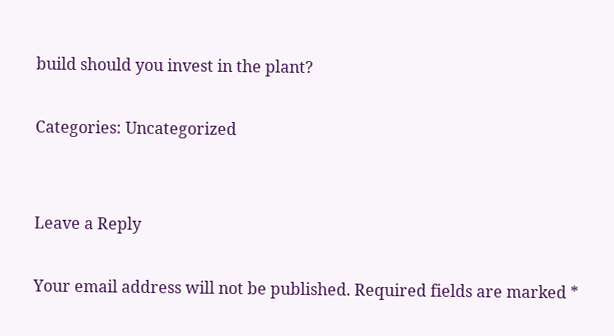build should you invest in the plant?

Categories: Uncategorized


Leave a Reply

Your email address will not be published. Required fields are marked *